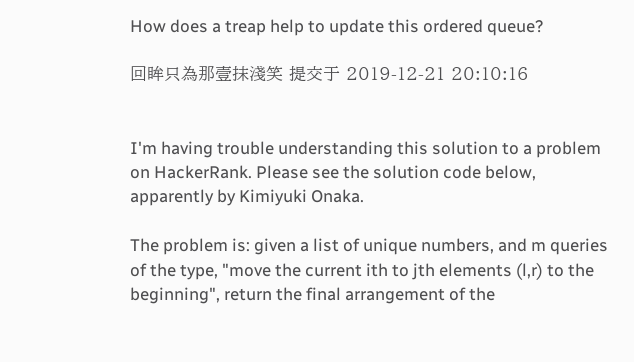How does a treap help to update this ordered queue?

回眸只為那壹抹淺笑 提交于 2019-12-21 20:10:16


I'm having trouble understanding this solution to a problem on HackerRank. Please see the solution code below, apparently by Kimiyuki Onaka.

The problem is: given a list of unique numbers, and m queries of the type, "move the current ith to jth elements (l,r) to the beginning", return the final arrangement of the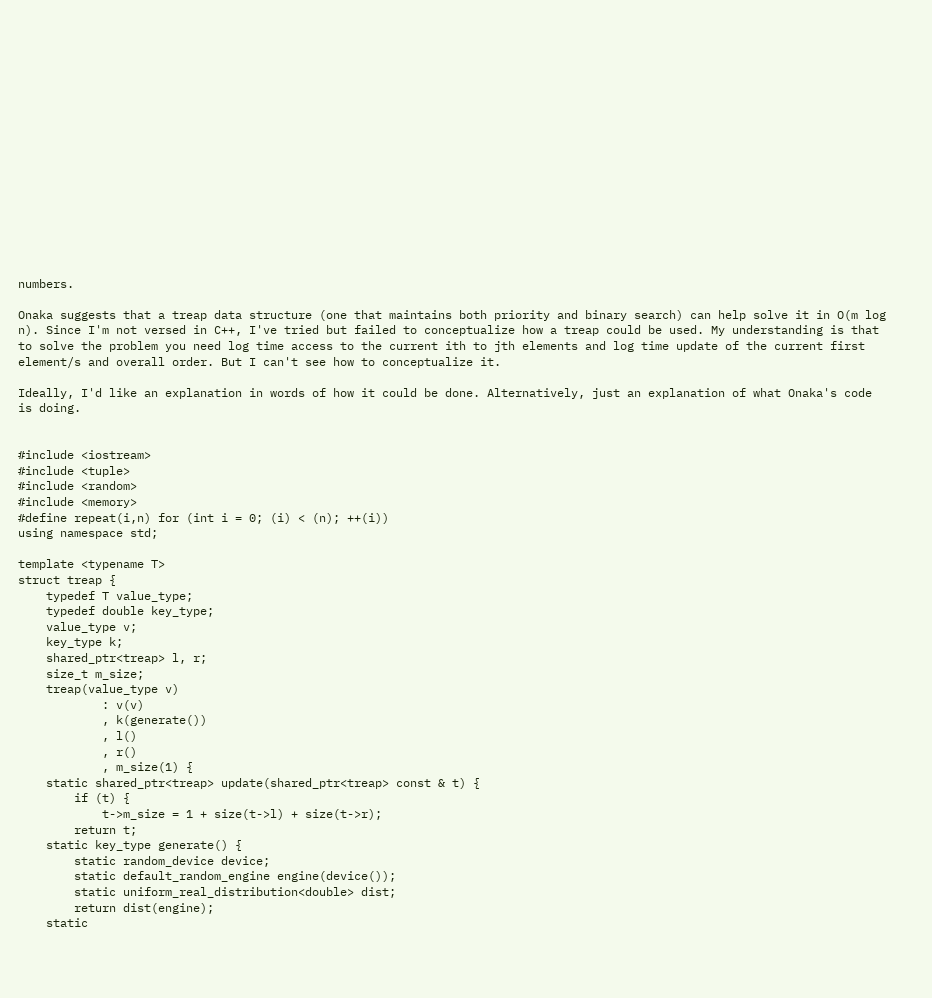numbers.

Onaka suggests that a treap data structure (one that maintains both priority and binary search) can help solve it in O(m log n). Since I'm not versed in C++, I've tried but failed to conceptualize how a treap could be used. My understanding is that to solve the problem you need log time access to the current ith to jth elements and log time update of the current first element/s and overall order. But I can't see how to conceptualize it.

Ideally, I'd like an explanation in words of how it could be done. Alternatively, just an explanation of what Onaka's code is doing.


#include <iostream>
#include <tuple>
#include <random>
#include <memory>
#define repeat(i,n) for (int i = 0; (i) < (n); ++(i))
using namespace std;

template <typename T>
struct treap {
    typedef T value_type;
    typedef double key_type;
    value_type v;
    key_type k;
    shared_ptr<treap> l, r;
    size_t m_size;
    treap(value_type v)
            : v(v)
            , k(generate())
            , l()
            , r()
            , m_size(1) {
    static shared_ptr<treap> update(shared_ptr<treap> const & t) {
        if (t) {
            t->m_size = 1 + size(t->l) + size(t->r);
        return t;
    static key_type generate() {
        static random_device device;
        static default_random_engine engine(device());
        static uniform_real_distribution<double> dist;
        return dist(engine);
    static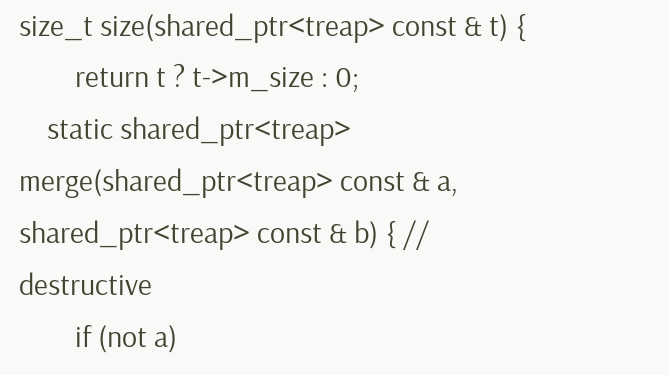size_t size(shared_ptr<treap> const & t) {
        return t ? t->m_size : 0;
    static shared_ptr<treap> merge(shared_ptr<treap> const & a, shared_ptr<treap> const & b) { // destructive
        if (not a)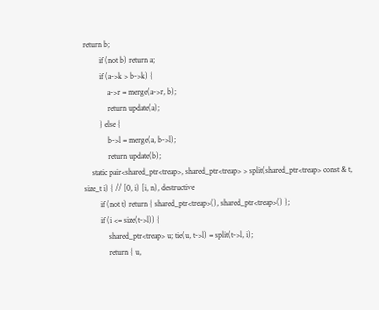return b;
        if (not b) return a;
        if (a->k > b->k) {
            a->r = merge(a->r, b);
            return update(a);
        } else {
            b->l = merge(a, b->l);
            return update(b);
    static pair<shared_ptr<treap>, shared_ptr<treap> > split(shared_ptr<treap> const & t, size_t i) { // [0, i) [i, n), destructive
        if (not t) return { shared_ptr<treap>(), shared_ptr<treap>() };
        if (i <= size(t->l)) {
            shared_ptr<treap> u; tie(u, t->l) = split(t->l, i);
            return { u,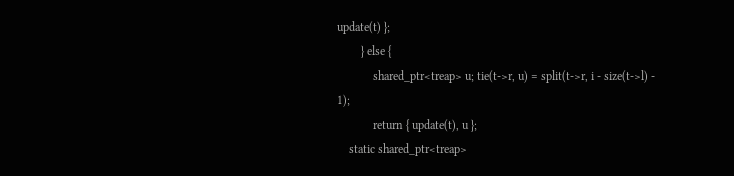update(t) };
        } else {
            shared_ptr<treap> u; tie(t->r, u) = split(t->r, i - size(t->l) - 1);
            return { update(t), u };
    static shared_ptr<treap>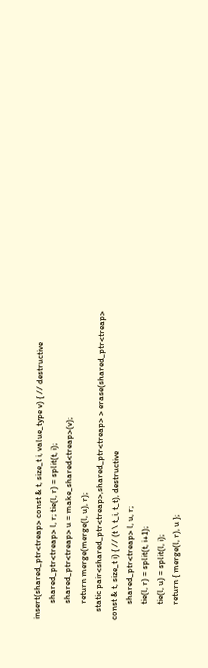insert(shared_ptr<treap> const & t, size_t i, value_type v) { // destructive
        shared_ptr<treap> l, r; tie(l, r) = split(t, i);
        shared_ptr<treap> u = make_shared<treap>(v);
        return merge(merge(l, u), r);
    static pair<shared_ptr<treap>,shared_ptr<treap> > erase(shared_ptr<treap> const & t, size_t i) { // (t \ t_i, t_t), destructive
        shared_ptr<treap> l, u, r;
        tie(l, r) = split(t, i+1);
        tie(l, u) = split(l, i);
        return { merge(l, r), u };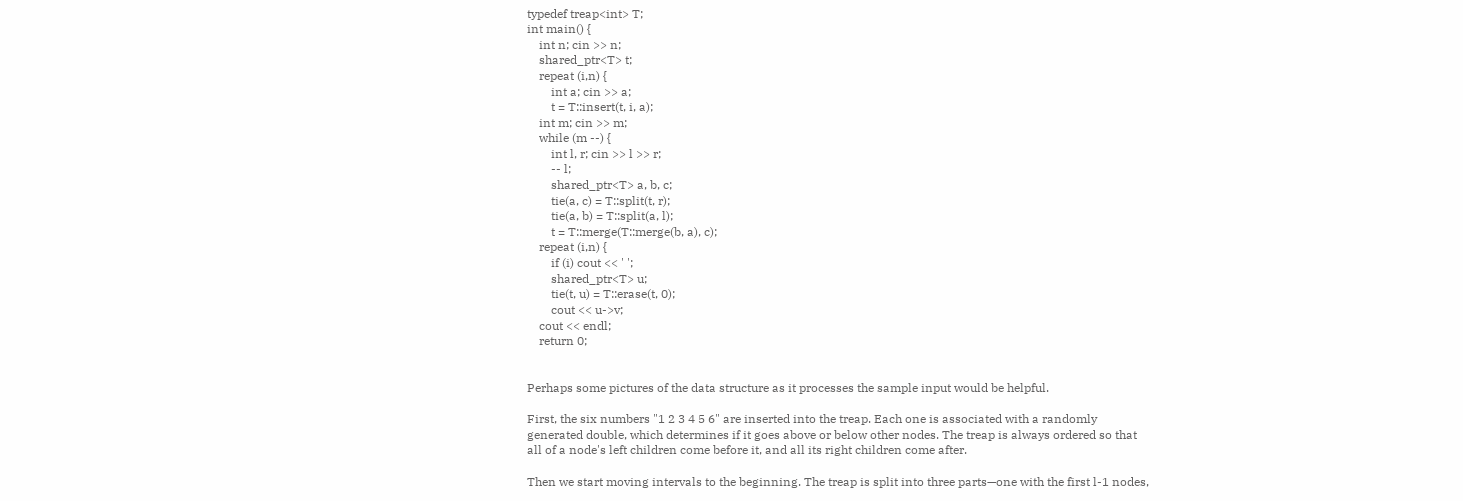typedef treap<int> T;
int main() {
    int n; cin >> n;
    shared_ptr<T> t;
    repeat (i,n) {
        int a; cin >> a;
        t = T::insert(t, i, a);
    int m; cin >> m;
    while (m --) {
        int l, r; cin >> l >> r;
        -- l;
        shared_ptr<T> a, b, c;
        tie(a, c) = T::split(t, r);
        tie(a, b) = T::split(a, l);
        t = T::merge(T::merge(b, a), c);
    repeat (i,n) {
        if (i) cout << ' ';
        shared_ptr<T> u;
        tie(t, u) = T::erase(t, 0);
        cout << u->v;
    cout << endl;
    return 0;


Perhaps some pictures of the data structure as it processes the sample input would be helpful.

First, the six numbers "1 2 3 4 5 6" are inserted into the treap. Each one is associated with a randomly generated double, which determines if it goes above or below other nodes. The treap is always ordered so that all of a node's left children come before it, and all its right children come after.

Then we start moving intervals to the beginning. The treap is split into three parts—one with the first l-1 nodes,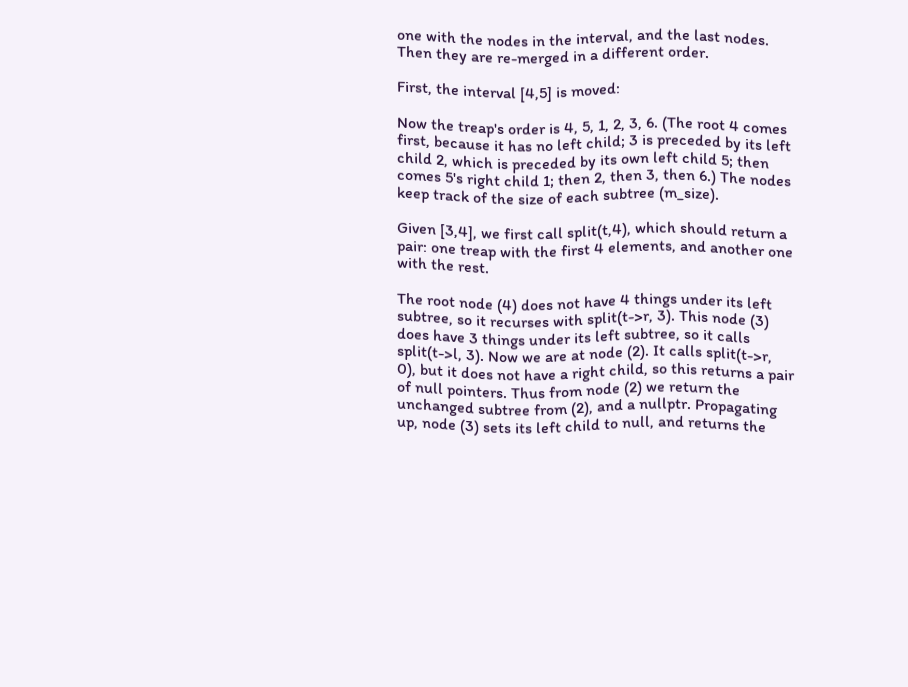one with the nodes in the interval, and the last nodes. Then they are re-merged in a different order.

First, the interval [4,5] is moved:

Now the treap's order is 4, 5, 1, 2, 3, 6. (The root 4 comes first, because it has no left child; 3 is preceded by its left child 2, which is preceded by its own left child 5; then comes 5's right child 1; then 2, then 3, then 6.) The nodes keep track of the size of each subtree (m_size).

Given [3,4], we first call split(t,4), which should return a pair: one treap with the first 4 elements, and another one with the rest.

The root node (4) does not have 4 things under its left subtree, so it recurses with split(t->r, 3). This node (3) does have 3 things under its left subtree, so it calls split(t->l, 3). Now we are at node (2). It calls split(t->r, 0), but it does not have a right child, so this returns a pair of null pointers. Thus from node (2) we return the unchanged subtree from (2), and a nullptr. Propagating up, node (3) sets its left child to null, and returns the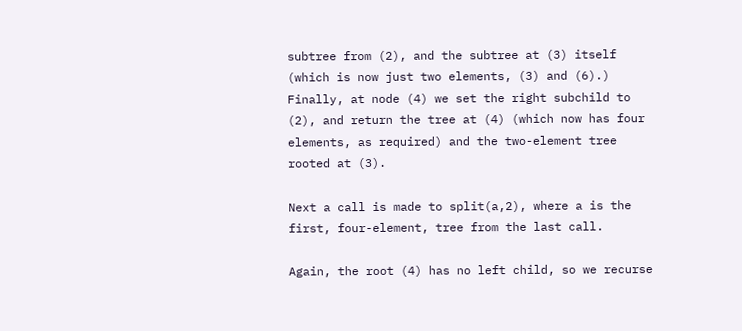subtree from (2), and the subtree at (3) itself (which is now just two elements, (3) and (6).) Finally, at node (4) we set the right subchild to (2), and return the tree at (4) (which now has four elements, as required) and the two-element tree rooted at (3).

Next a call is made to split(a,2), where a is the first, four-element, tree from the last call.

Again, the root (4) has no left child, so we recurse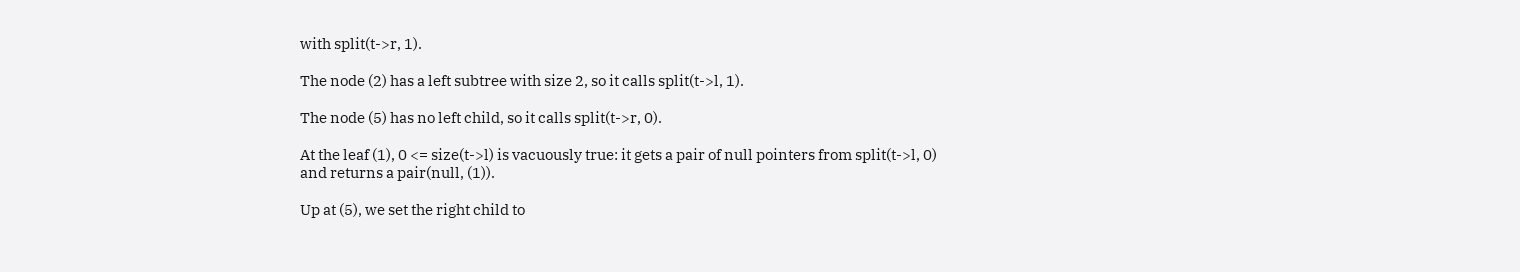with split(t->r, 1).

The node (2) has a left subtree with size 2, so it calls split(t->l, 1).

The node (5) has no left child, so it calls split(t->r, 0).

At the leaf (1), 0 <= size(t->l) is vacuously true: it gets a pair of null pointers from split(t->l, 0) and returns a pair(null, (1)).

Up at (5), we set the right child to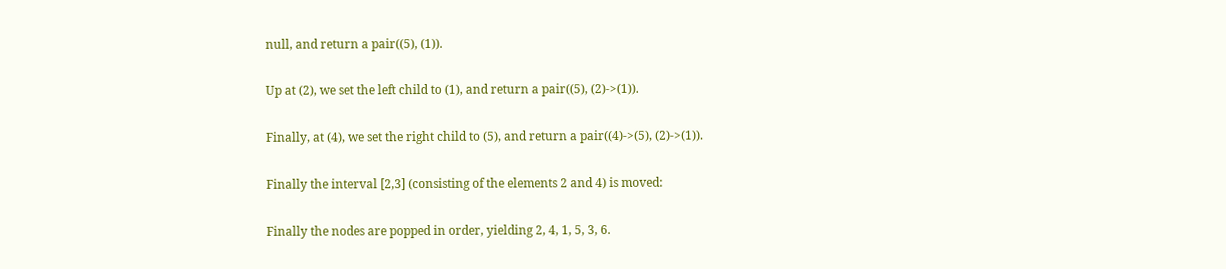null, and return a pair((5), (1)).

Up at (2), we set the left child to (1), and return a pair((5), (2)->(1)).

Finally, at (4), we set the right child to (5), and return a pair((4)->(5), (2)->(1)).

Finally the interval [2,3] (consisting of the elements 2 and 4) is moved:

Finally the nodes are popped in order, yielding 2, 4, 1, 5, 3, 6.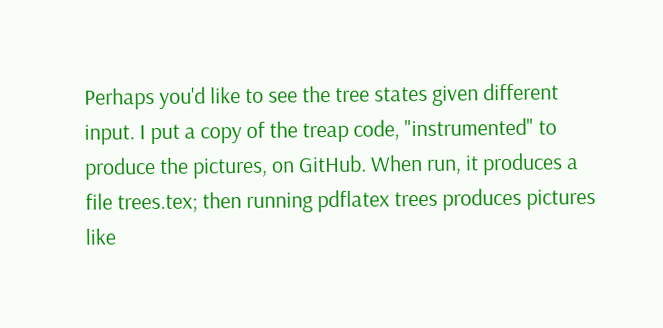Perhaps you'd like to see the tree states given different input. I put a copy of the treap code, "instrumented" to produce the pictures, on GitHub. When run, it produces a file trees.tex; then running pdflatex trees produces pictures like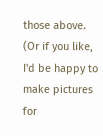those above. (Or if you like, I'd be happy to make pictures for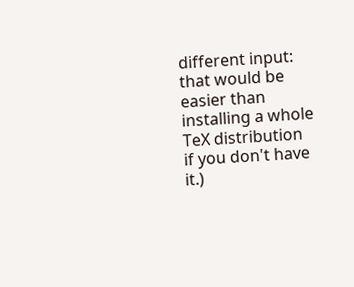different input: that would be easier than installing a whole TeX distribution if you don't have it.)